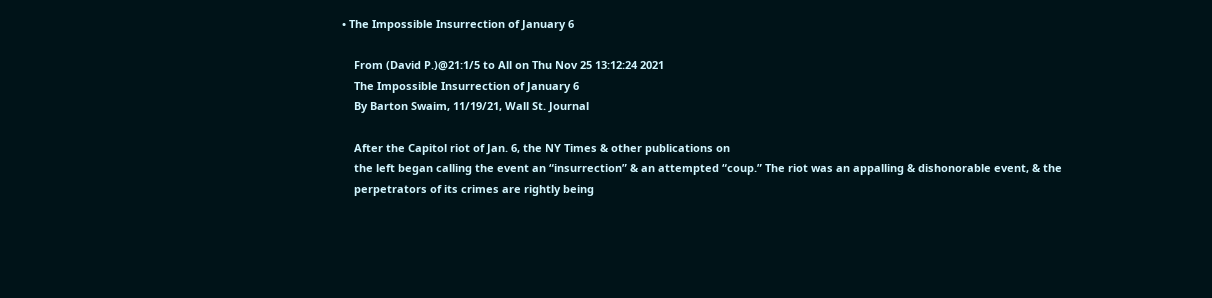• The Impossible Insurrection of January 6

    From (David P.)@21:1/5 to All on Thu Nov 25 13:12:24 2021
    The Impossible Insurrection of January 6
    By Barton Swaim, 11/19/21, Wall St. Journal

    After the Capitol riot of Jan. 6, the NY Times & other publications on
    the left began calling the event an “insurrection” & an attempted “coup.” The riot was an appalling & dishonorable event, & the
    perpetrators of its crimes are rightly being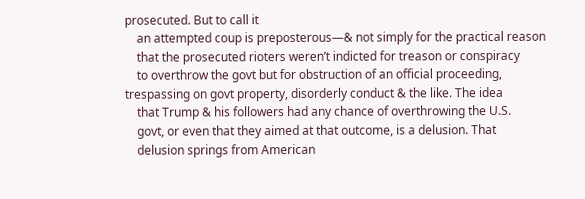prosecuted. But to call it
    an attempted coup is preposterous—& not simply for the practical reason
    that the prosecuted rioters weren’t indicted for treason or conspiracy
    to overthrow the govt but for obstruction of an official proceeding, trespassing on govt property, disorderly conduct & the like. The idea
    that Trump & his followers had any chance of overthrowing the U.S.
    govt, or even that they aimed at that outcome, is a delusion. That
    delusion springs from American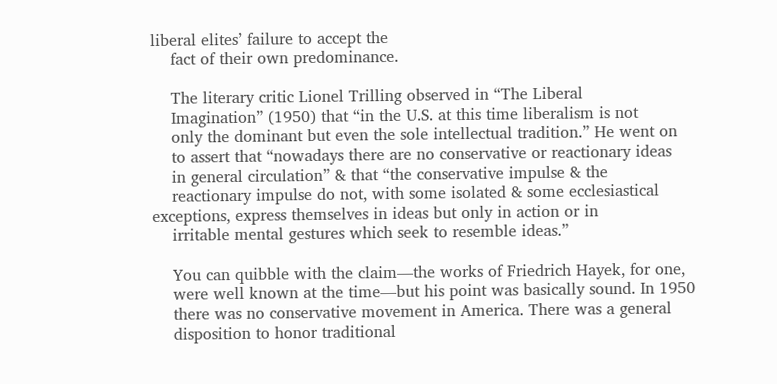liberal elites’ failure to accept the
    fact of their own predominance.

    The literary critic Lionel Trilling observed in “The Liberal
    Imagination” (1950) that “in the U.S. at this time liberalism is not
    only the dominant but even the sole intellectual tradition.” He went on
    to assert that “nowadays there are no conservative or reactionary ideas
    in general circulation” & that “the conservative impulse & the
    reactionary impulse do not, with some isolated & some ecclesiastical exceptions, express themselves in ideas but only in action or in
    irritable mental gestures which seek to resemble ideas.”

    You can quibble with the claim—the works of Friedrich Hayek, for one,
    were well known at the time—but his point was basically sound. In 1950
    there was no conservative movement in America. There was a general
    disposition to honor traditional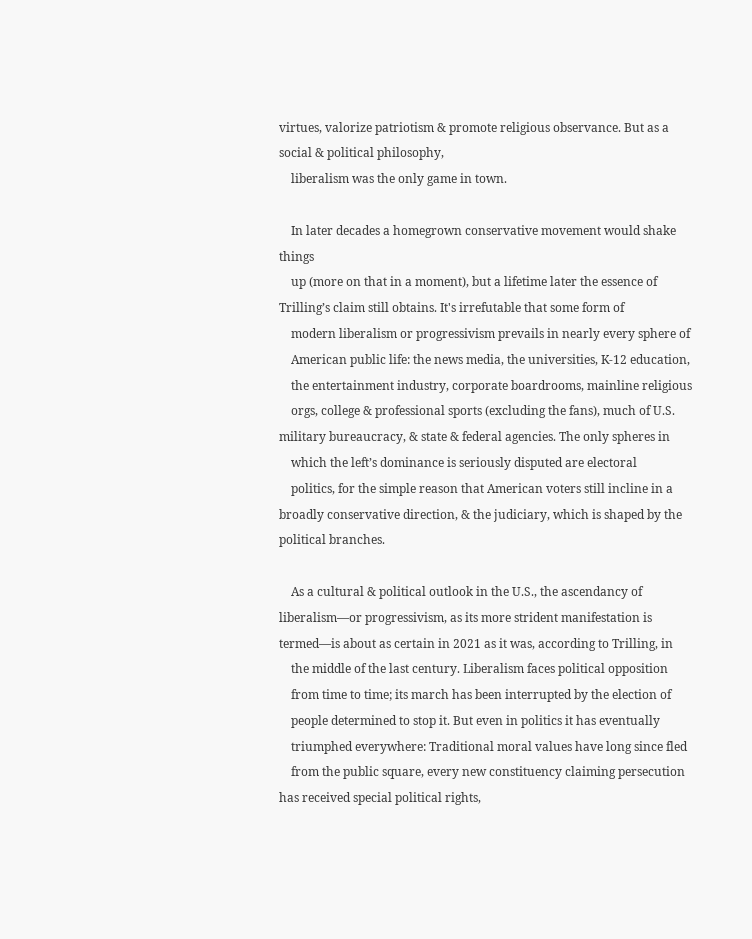virtues, valorize patriotism & promote religious observance. But as a social & political philosophy,
    liberalism was the only game in town.

    In later decades a homegrown conservative movement would shake things
    up (more on that in a moment), but a lifetime later the essence of Trilling’s claim still obtains. It's irrefutable that some form of
    modern liberalism or progressivism prevails in nearly every sphere of
    American public life: the news media, the universities, K-12 education,
    the entertainment industry, corporate boardrooms, mainline religious
    orgs, college & professional sports (excluding the fans), much of U.S. military bureaucracy, & state & federal agencies. The only spheres in
    which the left’s dominance is seriously disputed are electoral
    politics, for the simple reason that American voters still incline in a broadly conservative direction, & the judiciary, which is shaped by the political branches.

    As a cultural & political outlook in the U.S., the ascendancy of liberalism—or progressivism, as its more strident manifestation is termed—is about as certain in 2021 as it was, according to Trilling, in
    the middle of the last century. Liberalism faces political opposition
    from time to time; its march has been interrupted by the election of
    people determined to stop it. But even in politics it has eventually
    triumphed everywhere: Traditional moral values have long since fled
    from the public square, every new constituency claiming persecution has received special political rights,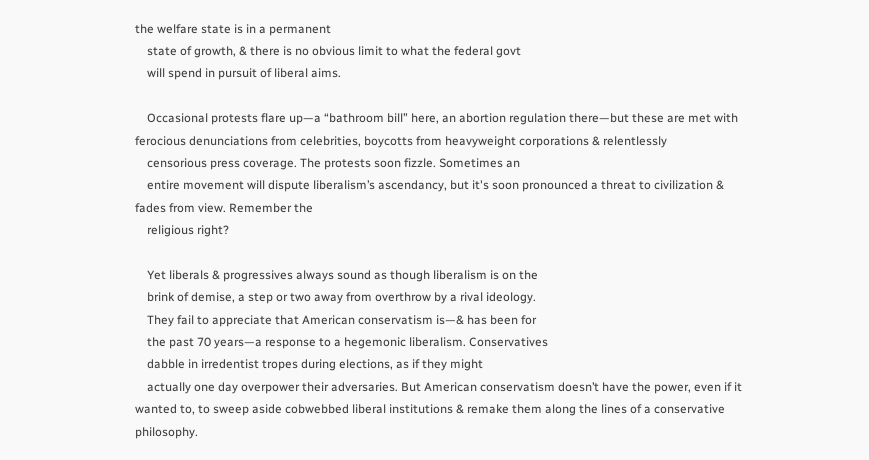the welfare state is in a permanent
    state of growth, & there is no obvious limit to what the federal govt
    will spend in pursuit of liberal aims.

    Occasional protests flare up—a “bathroom bill” here, an abortion regulation there—but these are met with ferocious denunciations from celebrities, boycotts from heavyweight corporations & relentlessly
    censorious press coverage. The protests soon fizzle. Sometimes an
    entire movement will dispute liberalism’s ascendancy, but it's soon pronounced a threat to civilization & fades from view. Remember the
    religious right?

    Yet liberals & progressives always sound as though liberalism is on the
    brink of demise, a step or two away from overthrow by a rival ideology.
    They fail to appreciate that American conservatism is—& has been for
    the past 70 years—a response to a hegemonic liberalism. Conservatives
    dabble in irredentist tropes during elections, as if they might
    actually one day overpower their adversaries. But American conservatism doesn’t have the power, even if it wanted to, to sweep aside cobwebbed liberal institutions & remake them along the lines of a conservative philosophy.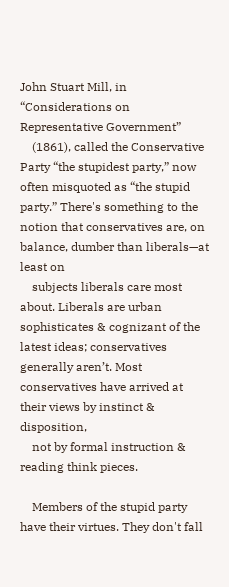John Stuart Mill, in “Considerations on Representative Government”
    (1861), called the Conservative Party “the stupidest party,” now often misquoted as “the stupid party.” There's something to the notion that conservatives are, on balance, dumber than liberals—at least on
    subjects liberals care most about. Liberals are urban sophisticates & cognizant of the latest ideas; conservatives generally aren’t. Most conservatives have arrived at their views by instinct & disposition,
    not by formal instruction & reading think pieces.

    Members of the stupid party have their virtues. They don't fall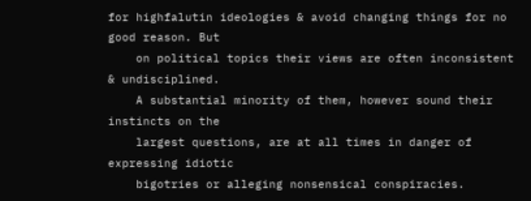for highfalutin ideologies & avoid changing things for no good reason. But
    on political topics their views are often inconsistent & undisciplined.
    A substantial minority of them, however sound their instincts on the
    largest questions, are at all times in danger of expressing idiotic
    bigotries or alleging nonsensical conspiracies.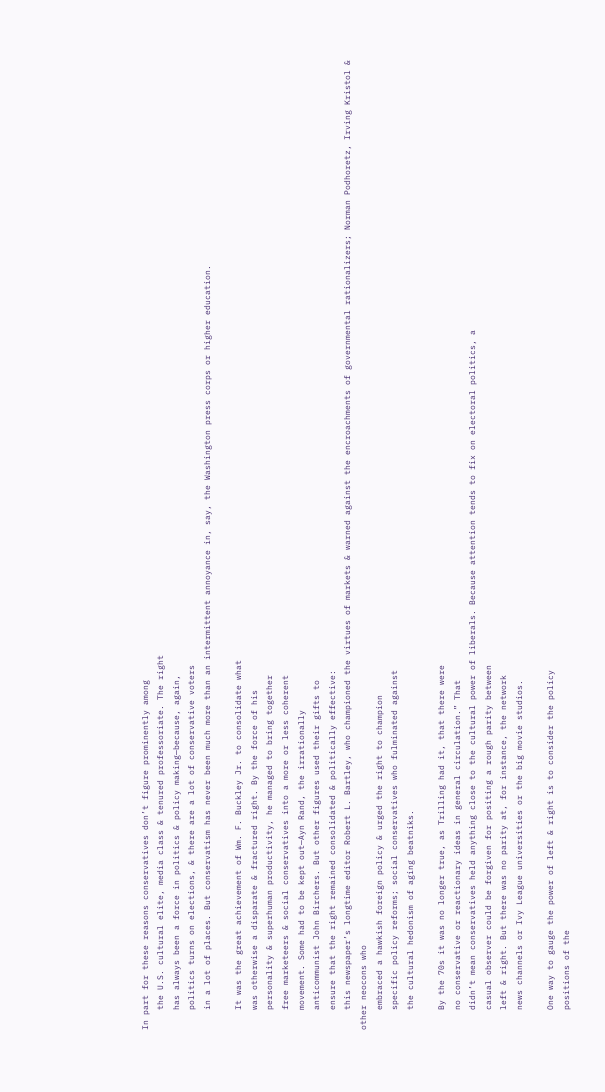In part for these reasons conservatives don’t figure prominently among
    the U.S. cultural elite, media class & tenured professoriate. The right
    has always been a force in politics & policy making—because, again,
    politics turns on elections, & there are a lot of conservative voters
    in a lot of places. But conservatism has never been much more than an intermittent annoyance in, say, the Washington press corps or higher education.

    It was the great achievement of Wm. F. Buckley Jr. to consolidate what
    was otherwise a disparate & fractured right. By the force of his
    personality & superhuman productivity, he managed to bring together
    free marketeers & social conservatives into a more or less coherent
    movement. Some had to be kept out—Ayn Rand, the irrationally
    anticommunist John Birchers. But other figures used their gifts to
    ensure that the right remained consolidated & politically effective:
    this newspaper’s longtime editor Robert L. Bartley, who championed the virtues of markets & warned against the encroachments of governmental rationalizers; Norman Podhoretz, Irving Kristol & other neocons who
    embraced a hawkish foreign policy & urged the right to champion
    specific policy reforms; social conservatives who fulminated against
    the cultural hedonism of aging beatniks.

    By the 70s it was no longer true, as Trilling had it, that there were
    no conservative or reactionary ideas in general circulation.” That
    didn’t mean conservatives held anything close to the cultural power of liberals. Because attention tends to fix on electoral politics, a
    casual observer could be forgiven for positing a rough parity between
    left & right. But there was no parity at, for instance, the network
    news channels or Ivy League universities or the big movie studios.

    One way to gauge the power of left & right is to consider the policy
    positions of the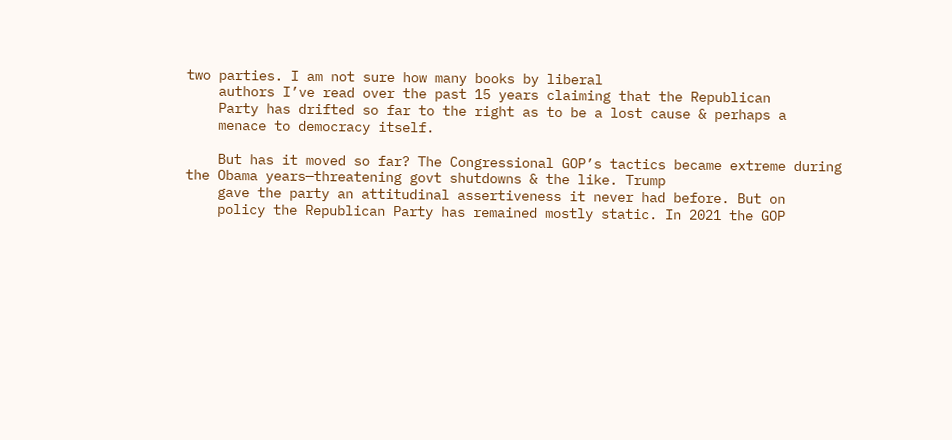two parties. I am not sure how many books by liberal
    authors I’ve read over the past 15 years claiming that the Republican
    Party has drifted so far to the right as to be a lost cause & perhaps a
    menace to democracy itself.

    But has it moved so far? The Congressional GOP’s tactics became extreme during the Obama years—threatening govt shutdowns & the like. Trump
    gave the party an attitudinal assertiveness it never had before. But on
    policy the Republican Party has remained mostly static. In 2021 the GOP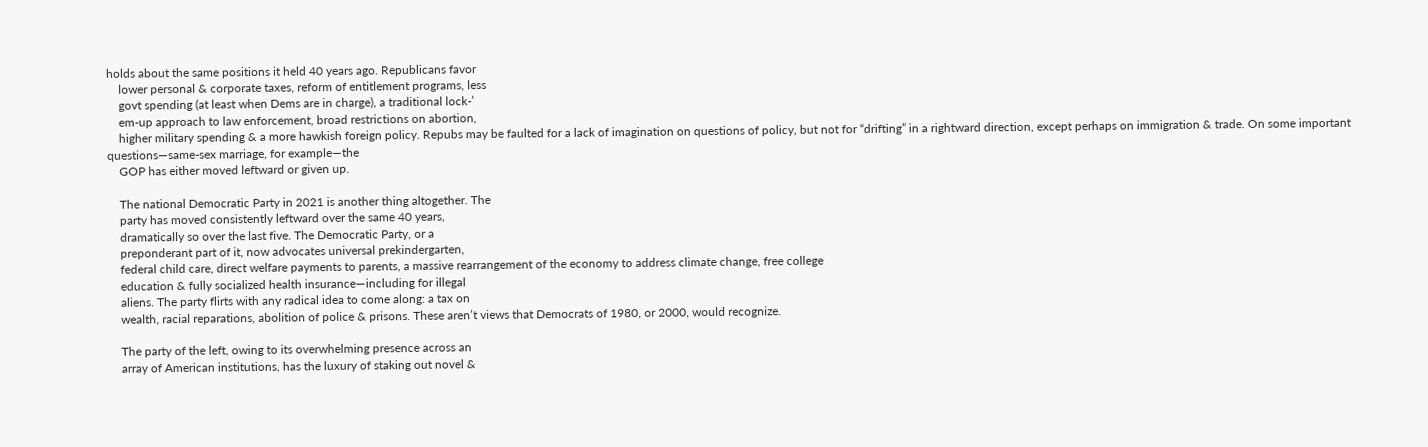holds about the same positions it held 40 years ago. Republicans favor
    lower personal & corporate taxes, reform of entitlement programs, less
    govt spending (at least when Dems are in charge), a traditional lock-’
    em-up approach to law enforcement, broad restrictions on abortion,
    higher military spending & a more hawkish foreign policy. Repubs may be faulted for a lack of imagination on questions of policy, but not for “drifting” in a rightward direction, except perhaps on immigration & trade. On some important questions—same-sex marriage, for example—the
    GOP has either moved leftward or given up.

    The national Democratic Party in 2021 is another thing altogether. The
    party has moved consistently leftward over the same 40 years,
    dramatically so over the last five. The Democratic Party, or a
    preponderant part of it, now advocates universal prekindergarten,
    federal child care, direct welfare payments to parents, a massive rearrangement of the economy to address climate change, free college
    education & fully socialized health insurance—including for illegal
    aliens. The party flirts with any radical idea to come along: a tax on
    wealth, racial reparations, abolition of police & prisons. These aren’t views that Democrats of 1980, or 2000, would recognize.

    The party of the left, owing to its overwhelming presence across an
    array of American institutions, has the luxury of staking out novel &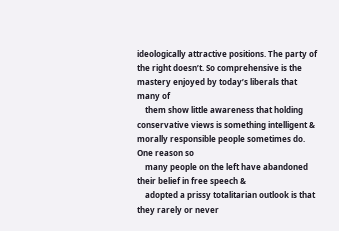ideologically attractive positions. The party of the right doesn’t. So comprehensive is the mastery enjoyed by today’s liberals that many of
    them show little awareness that holding conservative views is something intelligent & morally responsible people sometimes do. One reason so
    many people on the left have abandoned their belief in free speech &
    adopted a prissy totalitarian outlook is that they rarely or never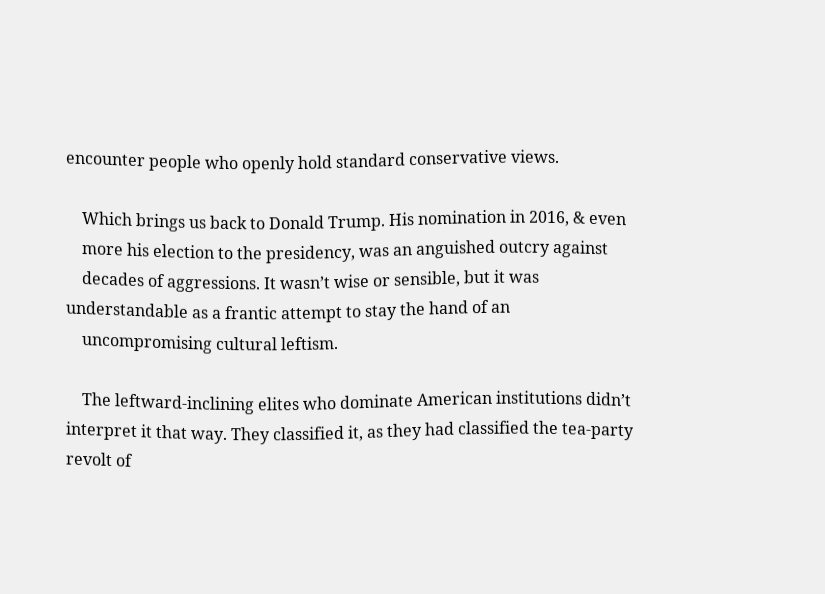encounter people who openly hold standard conservative views.

    Which brings us back to Donald Trump. His nomination in 2016, & even
    more his election to the presidency, was an anguished outcry against
    decades of aggressions. It wasn’t wise or sensible, but it was understandable as a frantic attempt to stay the hand of an
    uncompromising cultural leftism.

    The leftward-inclining elites who dominate American institutions didn’t interpret it that way. They classified it, as they had classified the tea-party revolt of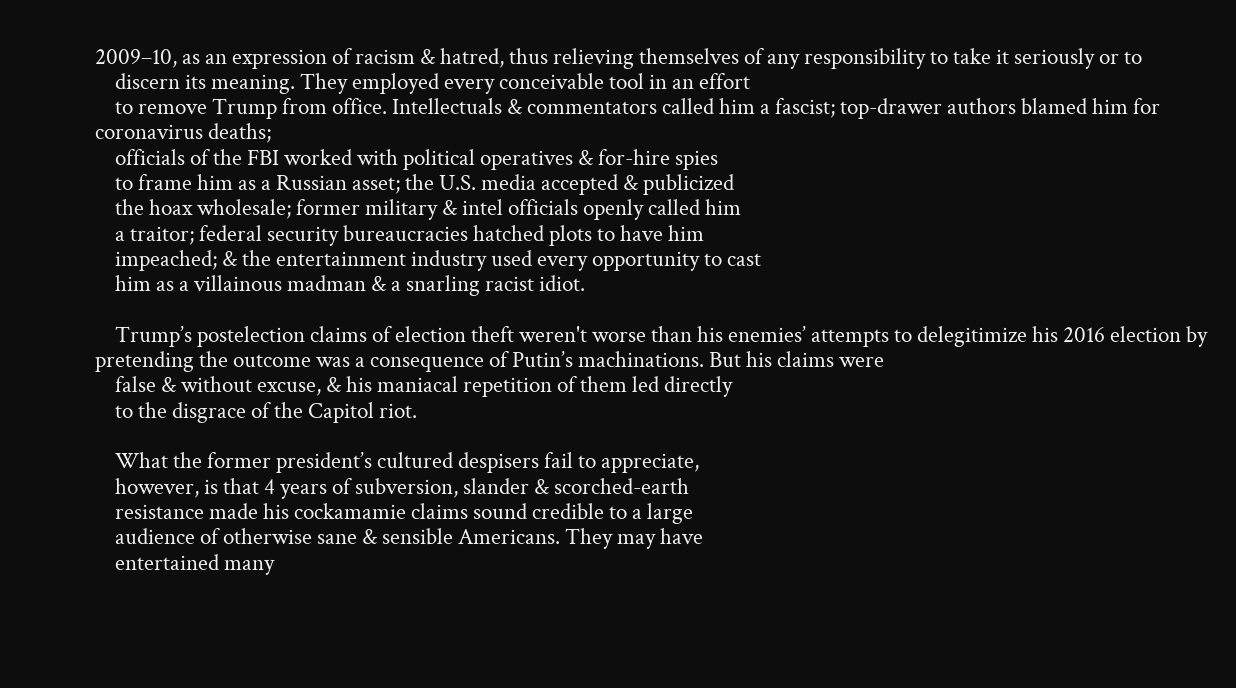2009–10, as an expression of racism & hatred, thus relieving themselves of any responsibility to take it seriously or to
    discern its meaning. They employed every conceivable tool in an effort
    to remove Trump from office. Intellectuals & commentators called him a fascist; top-drawer authors blamed him for coronavirus deaths;
    officials of the FBI worked with political operatives & for-hire spies
    to frame him as a Russian asset; the U.S. media accepted & publicized
    the hoax wholesale; former military & intel officials openly called him
    a traitor; federal security bureaucracies hatched plots to have him
    impeached; & the entertainment industry used every opportunity to cast
    him as a villainous madman & a snarling racist idiot.

    Trump’s postelection claims of election theft weren't worse than his enemies’ attempts to delegitimize his 2016 election by pretending the outcome was a consequence of Putin’s machinations. But his claims were
    false & without excuse, & his maniacal repetition of them led directly
    to the disgrace of the Capitol riot.

    What the former president’s cultured despisers fail to appreciate,
    however, is that 4 years of subversion, slander & scorched-earth
    resistance made his cockamamie claims sound credible to a large
    audience of otherwise sane & sensible Americans. They may have
    entertained many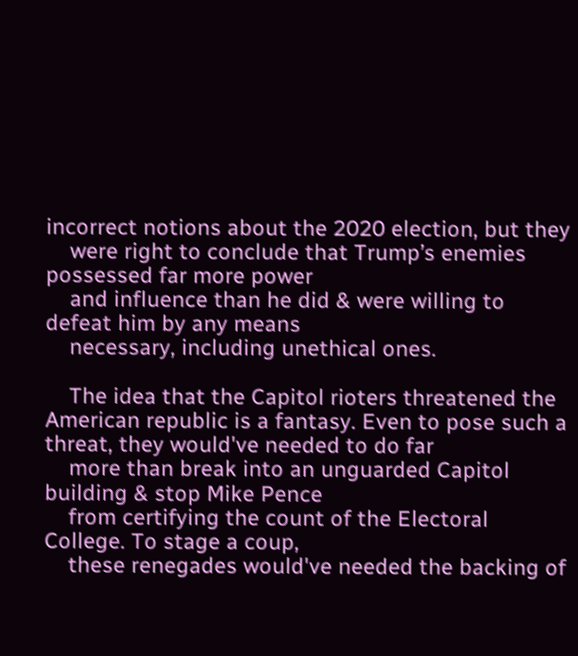incorrect notions about the 2020 election, but they
    were right to conclude that Trump’s enemies possessed far more power
    and influence than he did & were willing to defeat him by any means
    necessary, including unethical ones.

    The idea that the Capitol rioters threatened the American republic is a fantasy. Even to pose such a threat, they would've needed to do far
    more than break into an unguarded Capitol building & stop Mike Pence
    from certifying the count of the Electoral College. To stage a coup,
    these renegades would've needed the backing of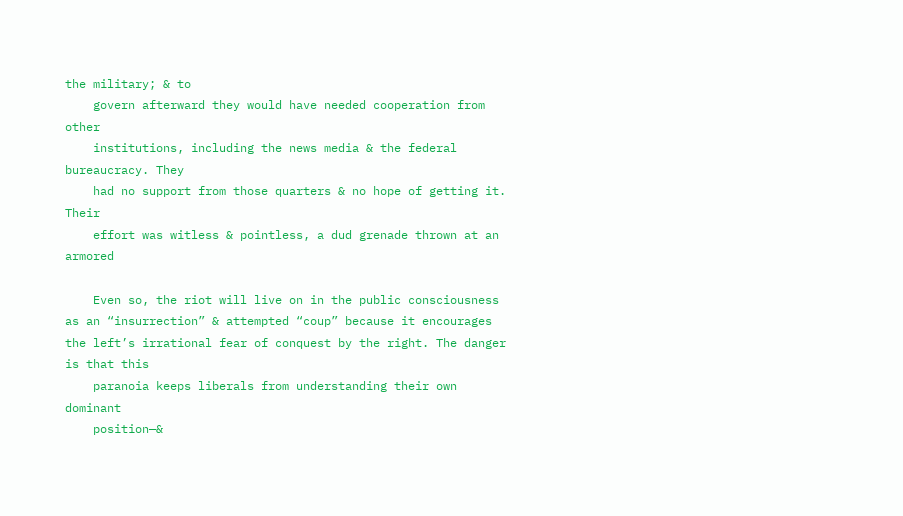the military; & to
    govern afterward they would have needed cooperation from other
    institutions, including the news media & the federal bureaucracy. They
    had no support from those quarters & no hope of getting it. Their
    effort was witless & pointless, a dud grenade thrown at an armored

    Even so, the riot will live on in the public consciousness as an “insurrection” & attempted “coup” because it encourages the left’s irrational fear of conquest by the right. The danger is that this
    paranoia keeps liberals from understanding their own dominant
    position—&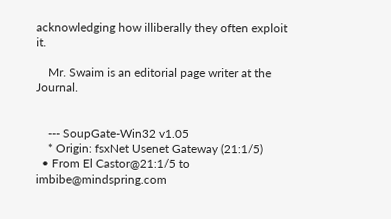acknowledging how illiberally they often exploit it.

    Mr. Swaim is an editorial page writer at the Journal.


    --- SoupGate-Win32 v1.05
    * Origin: fsxNet Usenet Gateway (21:1/5)
  • From El Castor@21:1/5 to imbibe@mindspring.com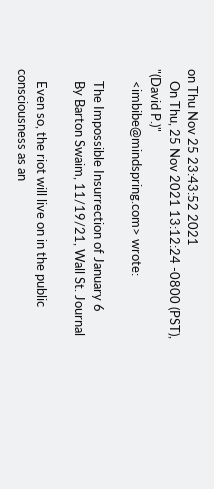on Thu Nov 25 23:43:52 2021
    On Thu, 25 Nov 2021 13:12:24 -0800 (PST), "(David P.)"
    <imbibe@mindspring.com> wrote:

    The Impossible Insurrection of January 6
    By Barton Swaim, 11/19/21, Wall St. Journal

    Even so, the riot will live on in the public consciousness as an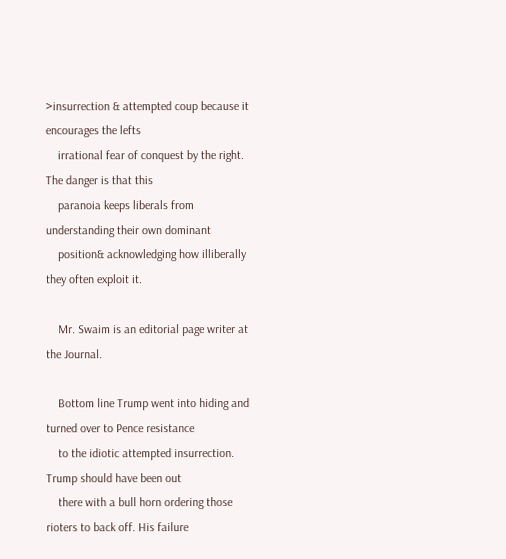>insurrection & attempted coup because it encourages the lefts
    irrational fear of conquest by the right. The danger is that this
    paranoia keeps liberals from understanding their own dominant
    position& acknowledging how illiberally they often exploit it.

    Mr. Swaim is an editorial page writer at the Journal.

    Bottom line Trump went into hiding and turned over to Pence resistance
    to the idiotic attempted insurrection. Trump should have been out
    there with a bull horn ordering those rioters to back off. His failure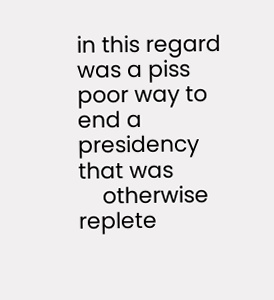in this regard was a piss poor way to end a presidency that was
    otherwise replete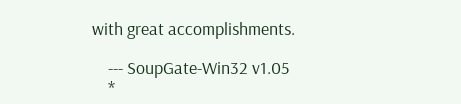with great accomplishments.

    --- SoupGate-Win32 v1.05
    *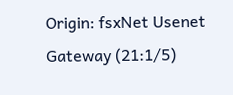Origin: fsxNet Usenet Gateway (21:1/5)